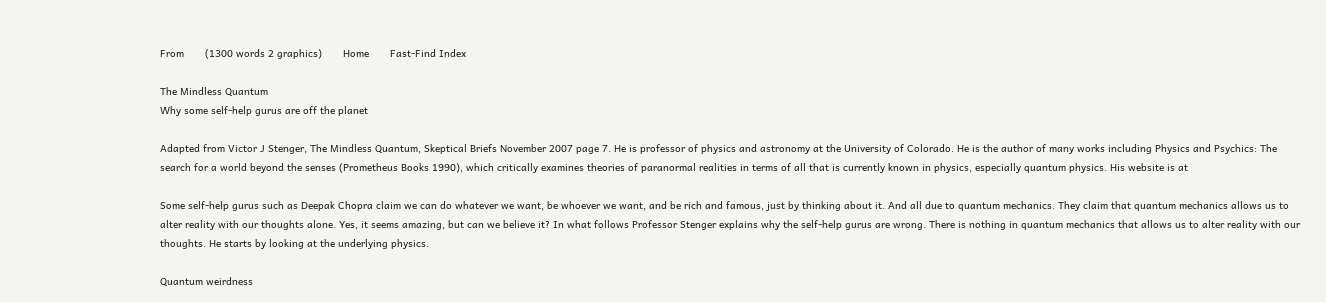From       (1300 words 2 graphics)       Home       Fast-Find Index

The Mindless Quantum
Why some self-help gurus are off the planet

Adapted from Victor J Stenger, The Mindless Quantum, Skeptical Briefs November 2007 page 7. He is professor of physics and astronomy at the University of Colorado. He is the author of many works including Physics and Psychics: The search for a world beyond the senses (Prometheus Books 1990), which critically examines theories of paranormal realities in terms of all that is currently known in physics, especially quantum physics. His website is at

Some self-help gurus such as Deepak Chopra claim we can do whatever we want, be whoever we want, and be rich and famous, just by thinking about it. And all due to quantum mechanics. They claim that quantum mechanics allows us to alter reality with our thoughts alone. Yes, it seems amazing, but can we believe it? In what follows Professor Stenger explains why the self-help gurus are wrong. There is nothing in quantum mechanics that allows us to alter reality with our thoughts. He starts by looking at the underlying physics.

Quantum weirdness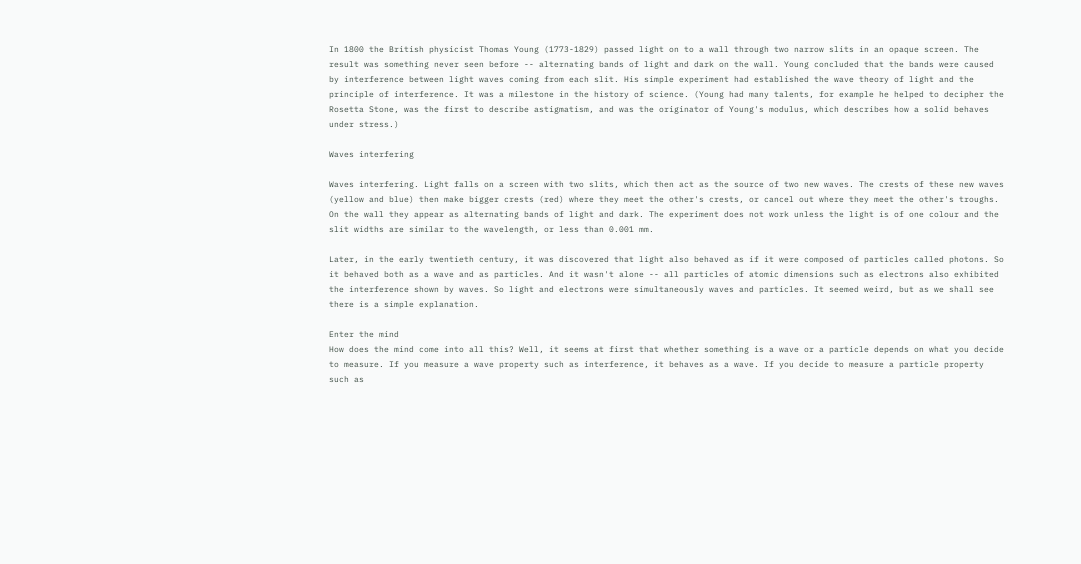In 1800 the British physicist Thomas Young (1773-1829) passed light on to a wall through two narrow slits in an opaque screen. The result was something never seen before -- alternating bands of light and dark on the wall. Young concluded that the bands were caused by interference between light waves coming from each slit. His simple experiment had established the wave theory of light and the principle of interference. It was a milestone in the history of science. (Young had many talents, for example he helped to decipher the Rosetta Stone, was the first to describe astigmatism, and was the originator of Young's modulus, which describes how a solid behaves under stress.)

Waves interfering

Waves interfering. Light falls on a screen with two slits, which then act as the source of two new waves. The crests of these new waves (yellow and blue) then make bigger crests (red) where they meet the other's crests, or cancel out where they meet the other's troughs. On the wall they appear as alternating bands of light and dark. The experiment does not work unless the light is of one colour and the slit widths are similar to the wavelength, or less than 0.001 mm.

Later, in the early twentieth century, it was discovered that light also behaved as if it were composed of particles called photons. So it behaved both as a wave and as particles. And it wasn't alone -- all particles of atomic dimensions such as electrons also exhibited the interference shown by waves. So light and electrons were simultaneously waves and particles. It seemed weird, but as we shall see there is a simple explanation.

Enter the mind
How does the mind come into all this? Well, it seems at first that whether something is a wave or a particle depends on what you decide to measure. If you measure a wave property such as interference, it behaves as a wave. If you decide to measure a particle property such as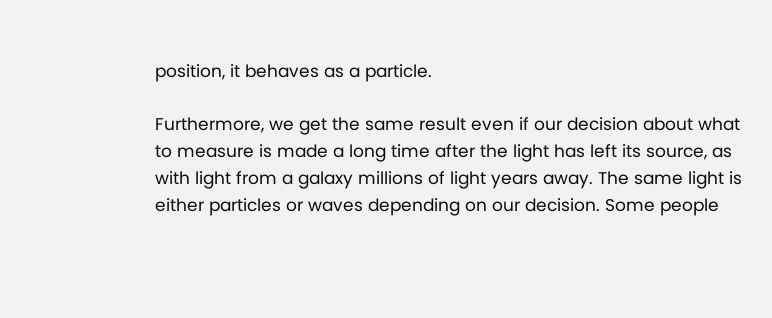position, it behaves as a particle.

Furthermore, we get the same result even if our decision about what to measure is made a long time after the light has left its source, as with light from a galaxy millions of light years away. The same light is either particles or waves depending on our decision. Some people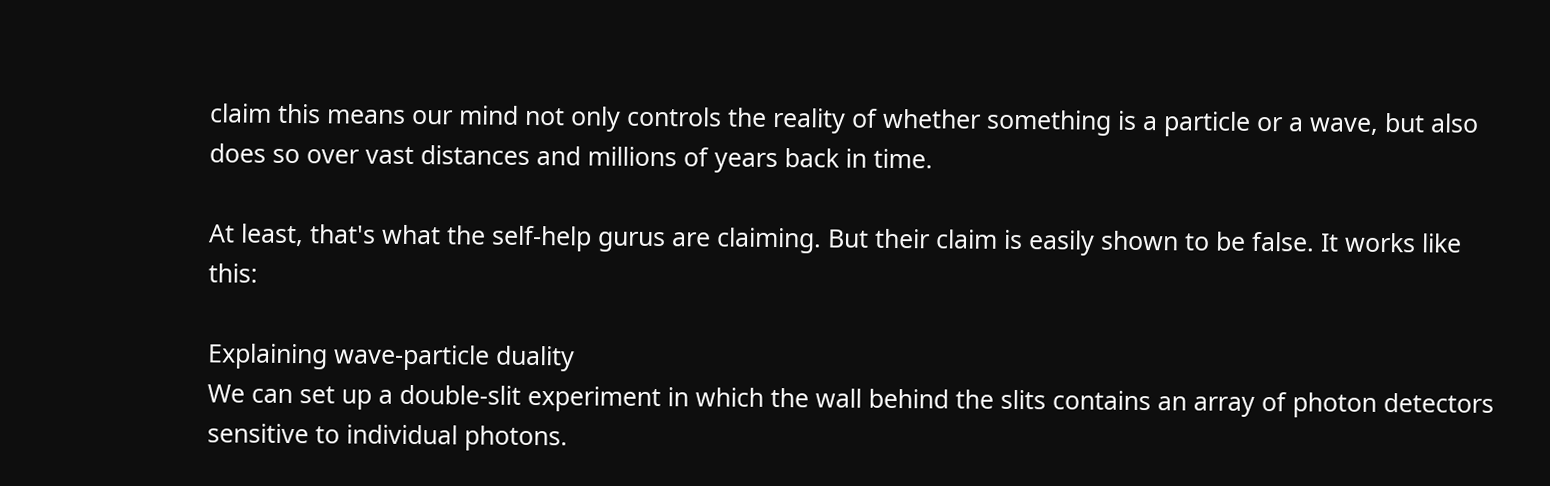claim this means our mind not only controls the reality of whether something is a particle or a wave, but also does so over vast distances and millions of years back in time.

At least, that's what the self-help gurus are claiming. But their claim is easily shown to be false. It works like this:

Explaining wave-particle duality
We can set up a double-slit experiment in which the wall behind the slits contains an array of photon detectors sensitive to individual photons.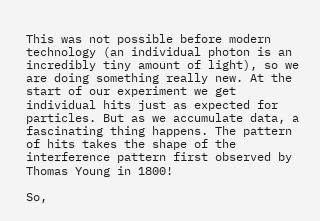This was not possible before modern technology (an individual photon is an incredibly tiny amount of light), so we are doing something really new. At the start of our experiment we get individual hits just as expected for particles. But as we accumulate data, a fascinating thing happens. The pattern of hits takes the shape of the interference pattern first observed by Thomas Young in 1800!

So,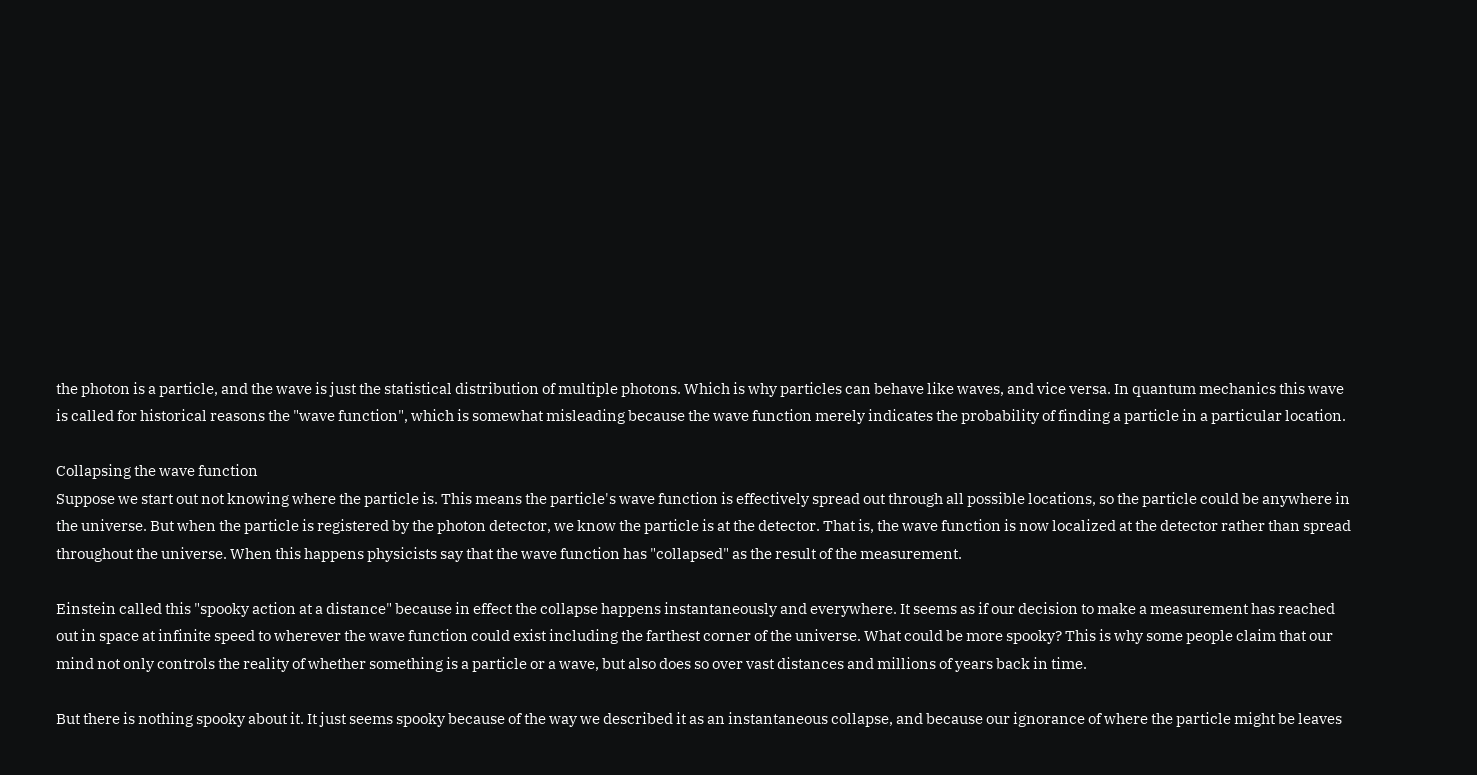the photon is a particle, and the wave is just the statistical distribution of multiple photons. Which is why particles can behave like waves, and vice versa. In quantum mechanics this wave is called for historical reasons the "wave function", which is somewhat misleading because the wave function merely indicates the probability of finding a particle in a particular location.

Collapsing the wave function
Suppose we start out not knowing where the particle is. This means the particle's wave function is effectively spread out through all possible locations, so the particle could be anywhere in the universe. But when the particle is registered by the photon detector, we know the particle is at the detector. That is, the wave function is now localized at the detector rather than spread throughout the universe. When this happens physicists say that the wave function has "collapsed" as the result of the measurement.

Einstein called this "spooky action at a distance" because in effect the collapse happens instantaneously and everywhere. It seems as if our decision to make a measurement has reached out in space at infinite speed to wherever the wave function could exist including the farthest corner of the universe. What could be more spooky? This is why some people claim that our mind not only controls the reality of whether something is a particle or a wave, but also does so over vast distances and millions of years back in time.

But there is nothing spooky about it. It just seems spooky because of the way we described it as an instantaneous collapse, and because our ignorance of where the particle might be leaves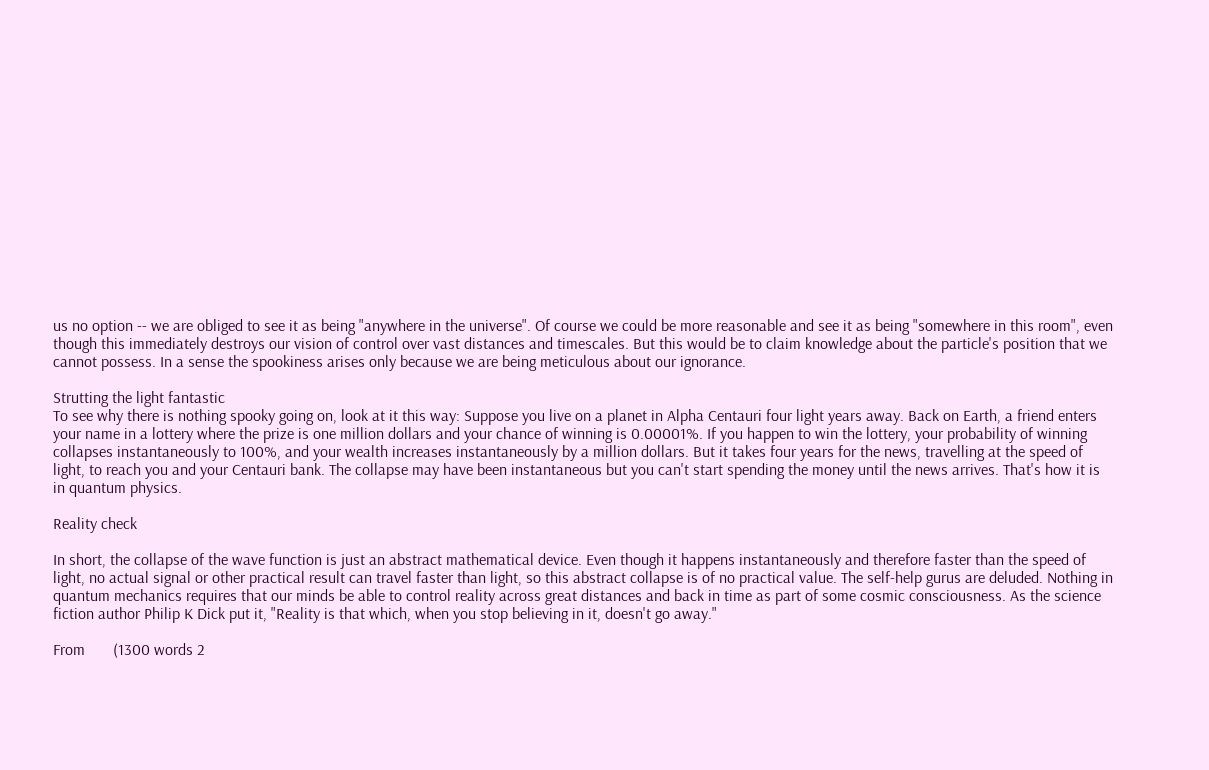us no option -- we are obliged to see it as being "anywhere in the universe". Of course we could be more reasonable and see it as being "somewhere in this room", even though this immediately destroys our vision of control over vast distances and timescales. But this would be to claim knowledge about the particle's position that we cannot possess. In a sense the spookiness arises only because we are being meticulous about our ignorance.

Strutting the light fantastic
To see why there is nothing spooky going on, look at it this way: Suppose you live on a planet in Alpha Centauri four light years away. Back on Earth, a friend enters your name in a lottery where the prize is one million dollars and your chance of winning is 0.00001%. If you happen to win the lottery, your probability of winning collapses instantaneously to 100%, and your wealth increases instantaneously by a million dollars. But it takes four years for the news, travelling at the speed of light, to reach you and your Centauri bank. The collapse may have been instantaneous but you can't start spending the money until the news arrives. That's how it is in quantum physics.

Reality check

In short, the collapse of the wave function is just an abstract mathematical device. Even though it happens instantaneously and therefore faster than the speed of light, no actual signal or other practical result can travel faster than light, so this abstract collapse is of no practical value. The self-help gurus are deluded. Nothing in quantum mechanics requires that our minds be able to control reality across great distances and back in time as part of some cosmic consciousness. As the science fiction author Philip K Dick put it, "Reality is that which, when you stop believing in it, doesn't go away."

From       (1300 words 2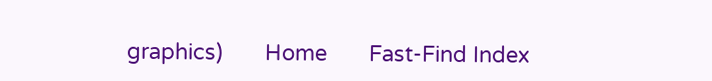graphics)       Home       Fast-Find Index